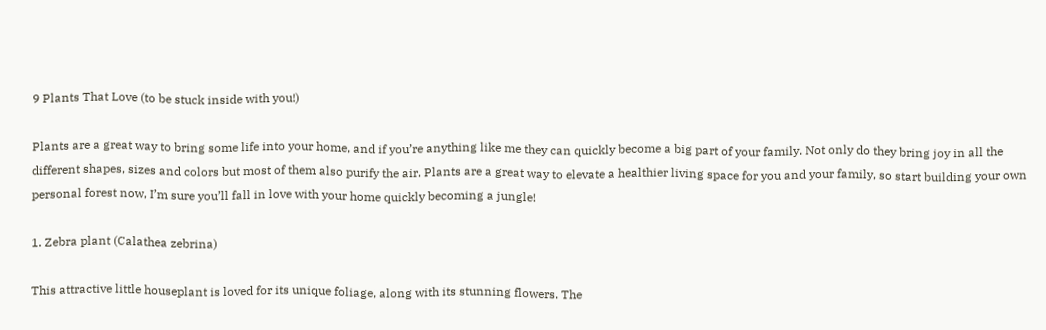9 Plants That Love (to be stuck inside with you!)

Plants are a great way to bring some life into your home, and if you’re anything like me they can quickly become a big part of your family. Not only do they bring joy in all the different shapes, sizes and colors but most of them also purify the air. Plants are a great way to elevate a healthier living space for you and your family, so start building your own personal forest now, I’m sure you’ll fall in love with your home quickly becoming a jungle!

1. Zebra plant (Calathea zebrina)

This attractive little houseplant is loved for its unique foliage, along with its stunning flowers. The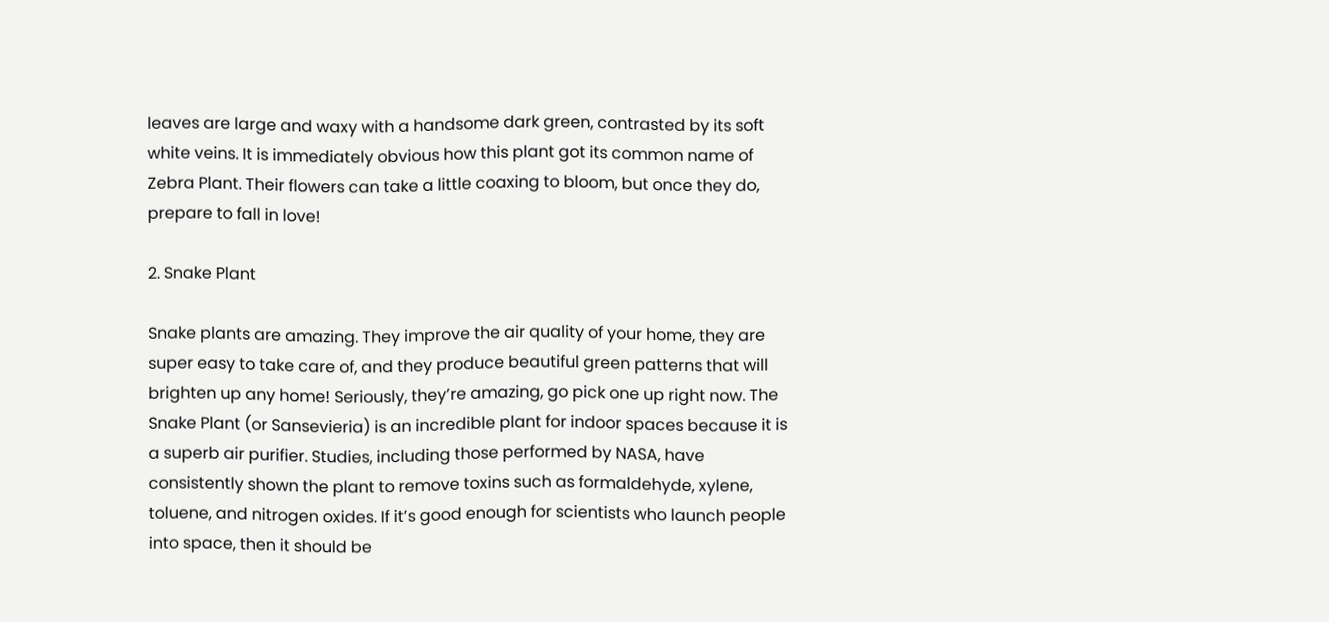leaves are large and waxy with a handsome dark green, contrasted by its soft white veins. It is immediately obvious how this plant got its common name of Zebra Plant. Their flowers can take a little coaxing to bloom, but once they do, prepare to fall in love!

2. Snake Plant

Snake plants are amazing. They improve the air quality of your home, they are super easy to take care of, and they produce beautiful green patterns that will brighten up any home! Seriously, they’re amazing, go pick one up right now. The Snake Plant (or Sansevieria) is an incredible plant for indoor spaces because it is a superb air purifier. Studies, including those performed by NASA, have consistently shown the plant to remove toxins such as formaldehyde, xylene, toluene, and nitrogen oxides. If it’s good enough for scientists who launch people into space, then it should be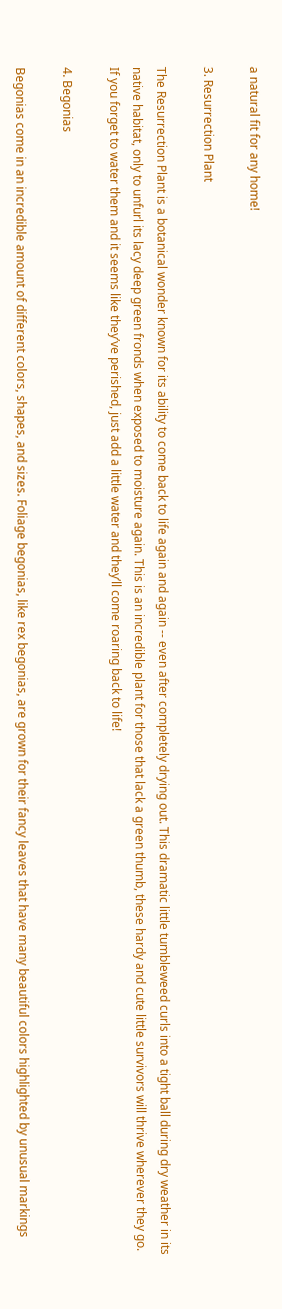a natural fit for any home!

3. Resurrection Plant

The Resurrection Plant is a botanical wonder known for its ability to come back to life again and again -- even after completely drying out. This dramatic little tumbleweed curls into a tight ball during dry weather in its native habitat, only to unfurl its lacy deep green fronds when exposed to moisture again. This is an incredible plant for those that lack a green thumb, these hardy and cute little survivors will thrive wherever they go. If you forget to water them and it seems like they’ve perished, just add a little water and they’ll come roaring back to life!

4. Begonias

Begonias come in an incredible amount of different colors, shapes, and sizes. Foliage begonias, like rex begonias, are grown for their fancy leaves that have many beautiful colors highlighted by unusual markings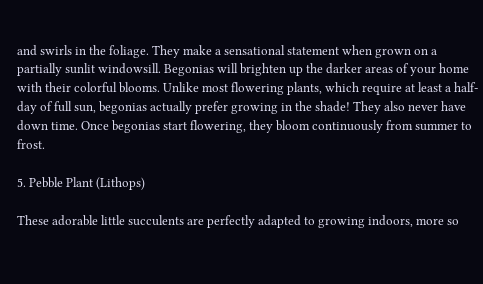and swirls in the foliage. They make a sensational statement when grown on a partially sunlit windowsill. Begonias will brighten up the darker areas of your home with their colorful blooms. Unlike most flowering plants, which require at least a half-day of full sun, begonias actually prefer growing in the shade! They also never have down time. Once begonias start flowering, they bloom continuously from summer to frost.

5. Pebble Plant (Lithops)

These adorable little succulents are perfectly adapted to growing indoors, more so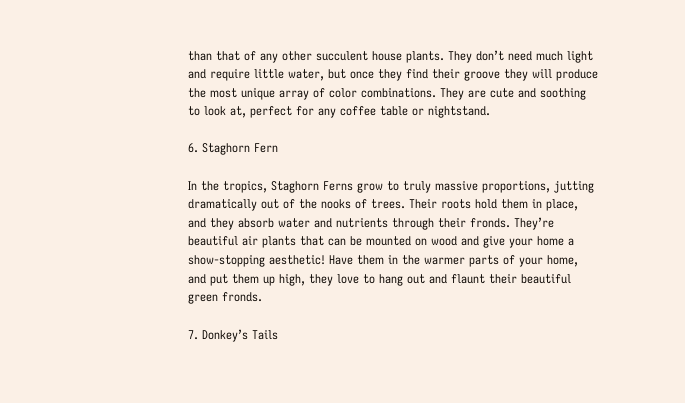than that of any other succulent house plants. They don’t need much light and require little water, but once they find their groove they will produce the most unique array of color combinations. They are cute and soothing to look at, perfect for any coffee table or nightstand.

6. Staghorn Fern

In the tropics, Staghorn Ferns grow to truly massive proportions, jutting dramatically out of the nooks of trees. Their roots hold them in place, and they absorb water and nutrients through their fronds. They’re beautiful air plants that can be mounted on wood and give your home a show-stopping aesthetic! Have them in the warmer parts of your home, and put them up high, they love to hang out and flaunt their beautiful green fronds.

7. Donkey’s Tails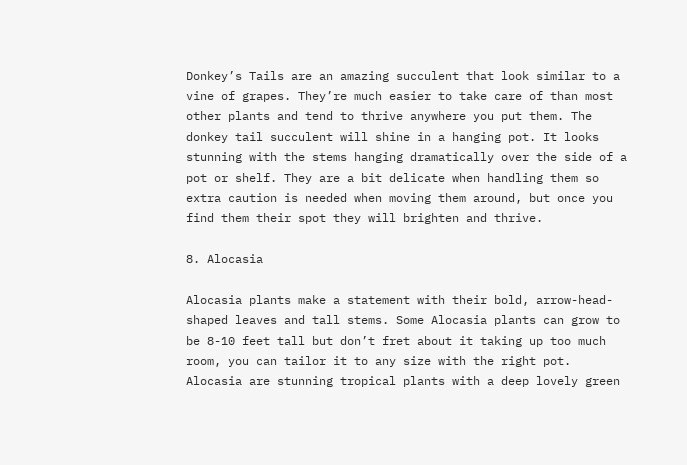Donkey’s Tails are an amazing succulent that look similar to a vine of grapes. They’re much easier to take care of than most other plants and tend to thrive anywhere you put them. The donkey tail succulent will shine in a hanging pot. It looks stunning with the stems hanging dramatically over the side of a pot or shelf. They are a bit delicate when handling them so extra caution is needed when moving them around, but once you find them their spot they will brighten and thrive.

8. Alocasia

Alocasia plants make a statement with their bold, arrow-head-shaped leaves and tall stems. Some Alocasia plants can grow to be 8-10 feet tall but don’t fret about it taking up too much room, you can tailor it to any size with the right pot. Alocasia are stunning tropical plants with a deep lovely green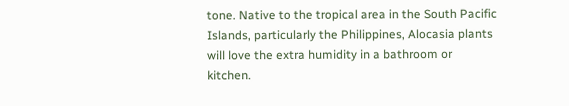tone. Native to the tropical area in the South Pacific Islands, particularly the Philippines, Alocasia plants will love the extra humidity in a bathroom or kitchen.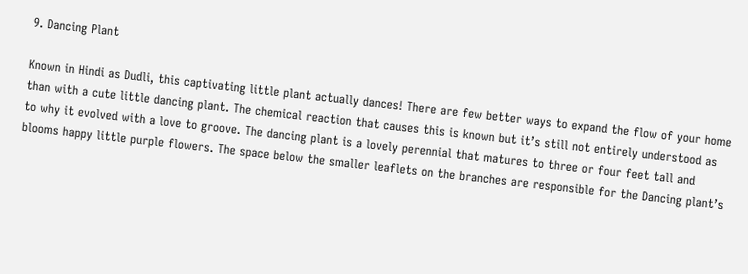9. Dancing Plant

Known in Hindi as Dudli, this captivating little plant actually dances! There are few better ways to expand the flow of your home than with a cute little dancing plant. The chemical reaction that causes this is known but it’s still not entirely understood as to why it evolved with a love to groove. The dancing plant is a lovely perennial that matures to three or four feet tall and blooms happy little purple flowers. The space below the smaller leaflets on the branches are responsible for the Dancing plant’s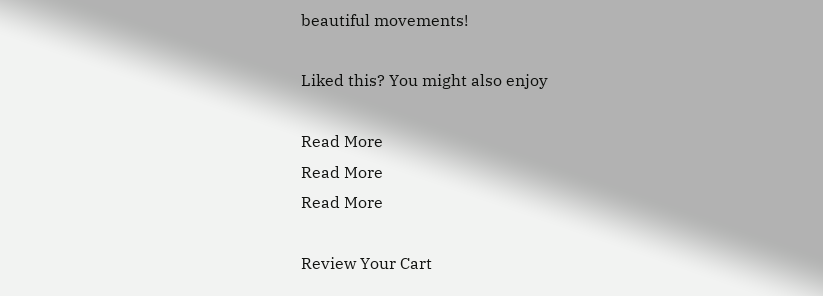beautiful movements!

Liked this? You might also enjoy

Read More
Read More
Read More

Review Your Cart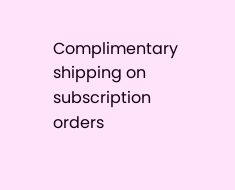Complimentary shipping on subscription orders